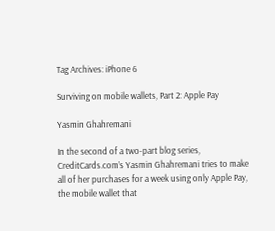Tag Archives: iPhone 6

Surviving on mobile wallets, Part 2: Apple Pay

Yasmin Ghahremani

In the second of a two-part blog series, CreditCards.com’s Yasmin Ghahremani tries to make all of her purchases for a week using only Apple Pay, the mobile wallet that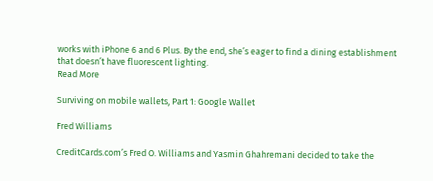works with iPhone 6 and 6 Plus. By the end, she’s eager to find a dining establishment that doesn’t have fluorescent lighting.
Read More

Surviving on mobile wallets, Part 1: Google Wallet

Fred Williams

CreditCards.com’s Fred O. Williams and Yasmin Ghahremani decided to take the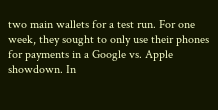two main wallets for a test run. For one week, they sought to only use their phones for payments in a Google vs. Apple showdown. In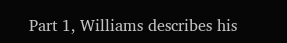Part 1, Williams describes his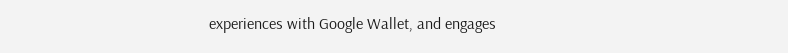experiences with Google Wallet, and engages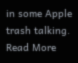in some Apple trash talking.
Read More